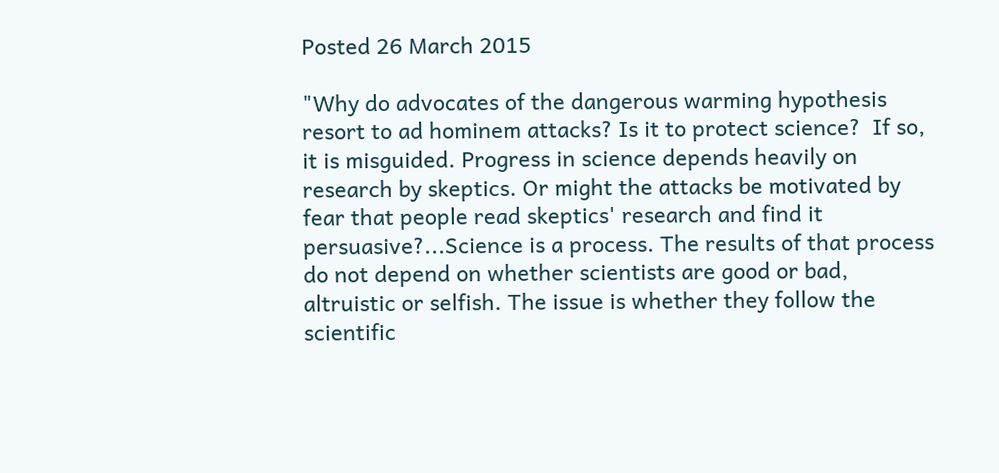Posted 26 March 2015

"Why do advocates of the dangerous warming hypothesis resort to ad hominem attacks? Is it to protect science?  If so, it is misguided. Progress in science depends heavily on research by skeptics. Or might the attacks be motivated by fear that people read skeptics' research and find it persuasive?...Science is a process. The results of that process do not depend on whether scientists are good or bad, altruistic or selfish. The issue is whether they follow the scientific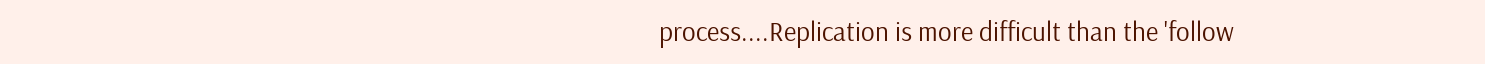process....Replication is more difficult than the 'follow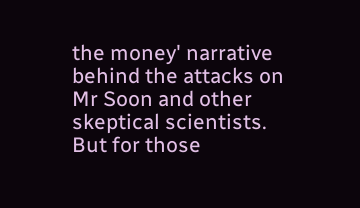the money' narrative behind the attacks on Mr Soon and other skeptical scientists. But for those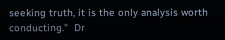seeking truth, it is the only analysis worth conducting."  Dr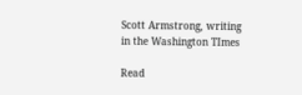Scott Armstrong, writing in the Washington TImes

Read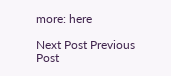more: here

Next Post Previous Post